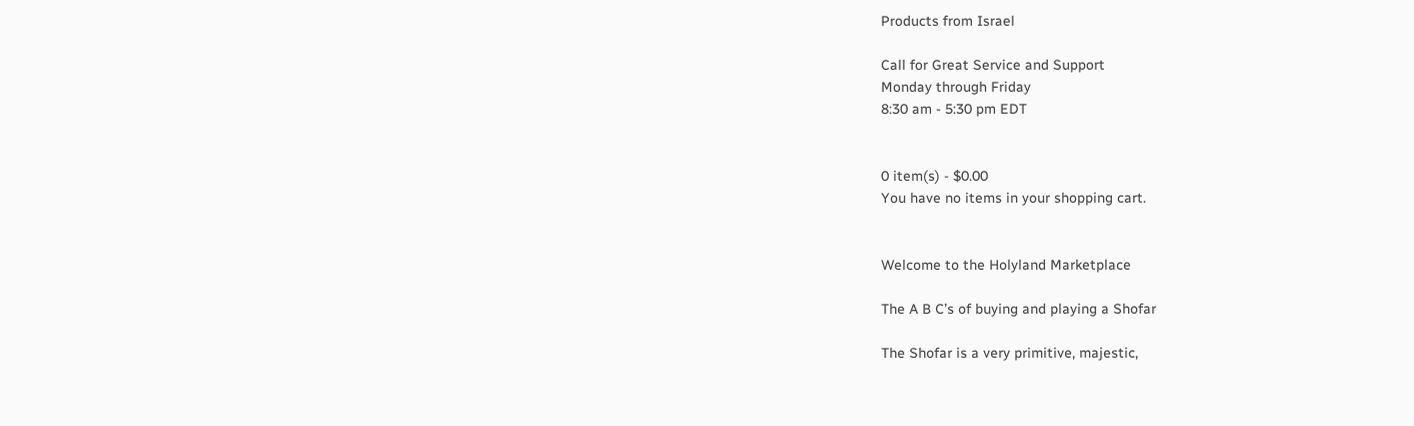Products from Israel

Call for Great Service and Support
Monday through Friday
8:30 am - 5:30 pm EDT


0 item(s) - $0.00
You have no items in your shopping cart.


Welcome to the Holyland Marketplace

The A B C’s of buying and playing a Shofar

The Shofar is a very primitive, majestic,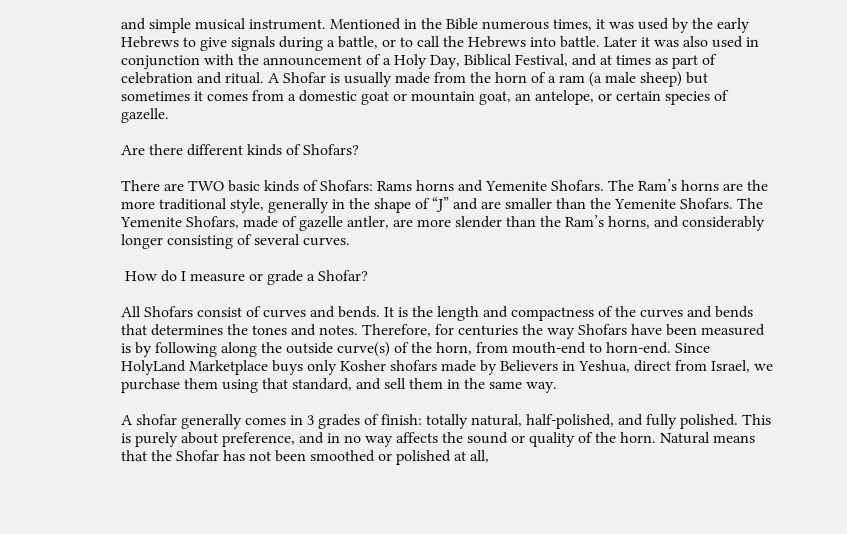and simple musical instrument. Mentioned in the Bible numerous times, it was used by the early Hebrews to give signals during a battle, or to call the Hebrews into battle. Later it was also used in conjunction with the announcement of a Holy Day, Biblical Festival, and at times as part of celebration and ritual. A Shofar is usually made from the horn of a ram (a male sheep) but sometimes it comes from a domestic goat or mountain goat, an antelope, or certain species of gazelle.

Are there different kinds of Shofars?

There are TWO basic kinds of Shofars: Rams horns and Yemenite Shofars. The Ram’s horns are the more traditional style, generally in the shape of “J” and are smaller than the Yemenite Shofars. The Yemenite Shofars, made of gazelle antler, are more slender than the Ram’s horns, and considerably longer consisting of several curves.

 How do I measure or grade a Shofar?

All Shofars consist of curves and bends. It is the length and compactness of the curves and bends that determines the tones and notes. Therefore, for centuries the way Shofars have been measured is by following along the outside curve(s) of the horn, from mouth-end to horn-end. Since HolyLand Marketplace buys only Kosher shofars made by Believers in Yeshua, direct from Israel, we purchase them using that standard, and sell them in the same way.

A shofar generally comes in 3 grades of finish: totally natural, half-polished, and fully polished. This is purely about preference, and in no way affects the sound or quality of the horn. Natural means that the Shofar has not been smoothed or polished at all,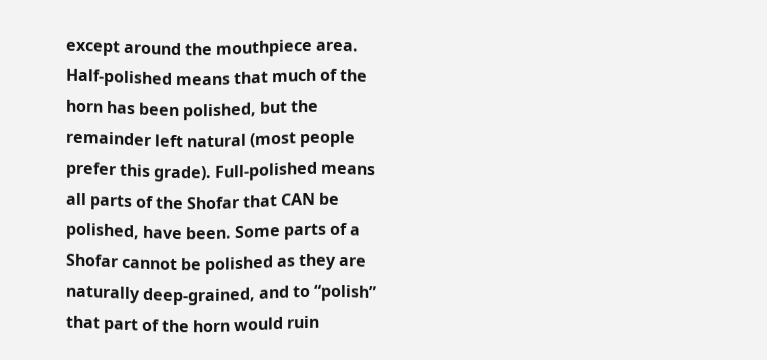except around the mouthpiece area. Half-polished means that much of the horn has been polished, but the remainder left natural (most people prefer this grade). Full-polished means all parts of the Shofar that CAN be polished, have been. Some parts of a Shofar cannot be polished as they are naturally deep-grained, and to “polish” that part of the horn would ruin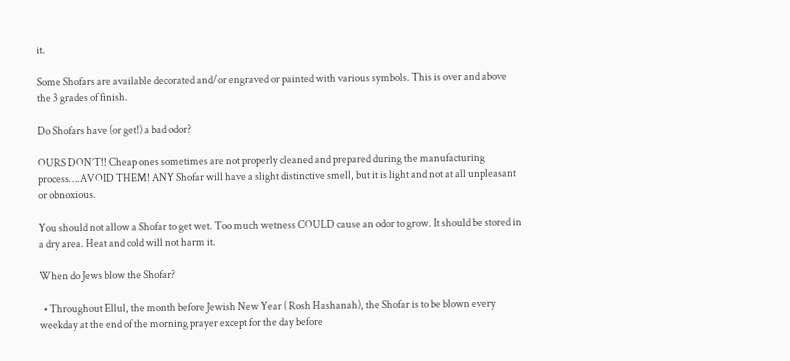it.

Some Shofars are available decorated and/or engraved or painted with various symbols. This is over and above the 3 grades of finish.

Do Shofars have (or get!) a bad odor?

OURS DON’T!! Cheap ones sometimes are not properly cleaned and prepared during the manufacturing process….AVOID THEM! ANY Shofar will have a slight distinctive smell, but it is light and not at all unpleasant or obnoxious.

You should not allow a Shofar to get wet. Too much wetness COULD cause an odor to grow. It should be stored in a dry area. Heat and cold will not harm it.

When do Jews blow the Shofar?

  • Throughout Ellul, the month before Jewish New Year ( Rosh Hashanah), the Shofar is to be blown every weekday at the end of the morning prayer except for the day before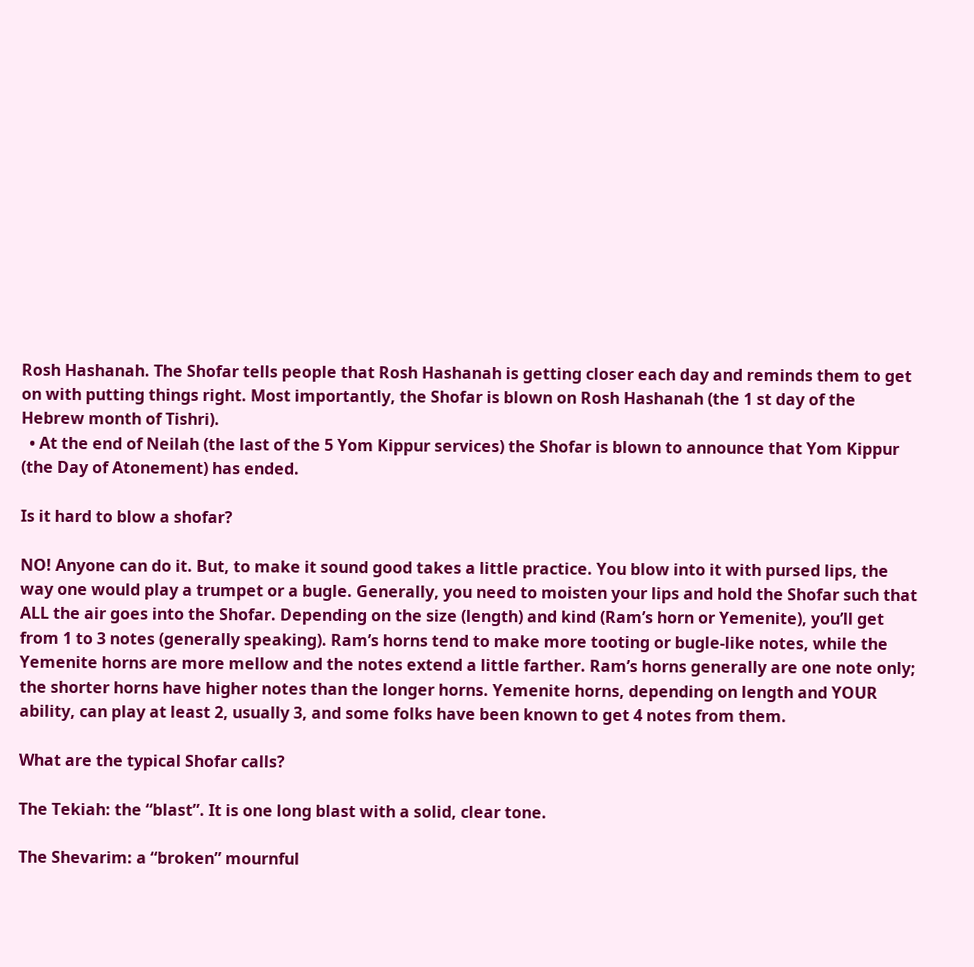Rosh Hashanah. The Shofar tells people that Rosh Hashanah is getting closer each day and reminds them to get on with putting things right. Most importantly, the Shofar is blown on Rosh Hashanah (the 1 st day of the Hebrew month of Tishri).
  • At the end of Neilah (the last of the 5 Yom Kippur services) the Shofar is blown to announce that Yom Kippur (the Day of Atonement) has ended.

Is it hard to blow a shofar?

NO! Anyone can do it. But, to make it sound good takes a little practice. You blow into it with pursed lips, the way one would play a trumpet or a bugle. Generally, you need to moisten your lips and hold the Shofar such that ALL the air goes into the Shofar. Depending on the size (length) and kind (Ram’s horn or Yemenite), you’ll get from 1 to 3 notes (generally speaking). Ram’s horns tend to make more tooting or bugle-like notes, while the Yemenite horns are more mellow and the notes extend a little farther. Ram’s horns generally are one note only; the shorter horns have higher notes than the longer horns. Yemenite horns, depending on length and YOUR ability, can play at least 2, usually 3, and some folks have been known to get 4 notes from them.

What are the typical Shofar calls?

The Tekiah: the “blast”. It is one long blast with a solid, clear tone.

The Shevarim: a “broken” mournful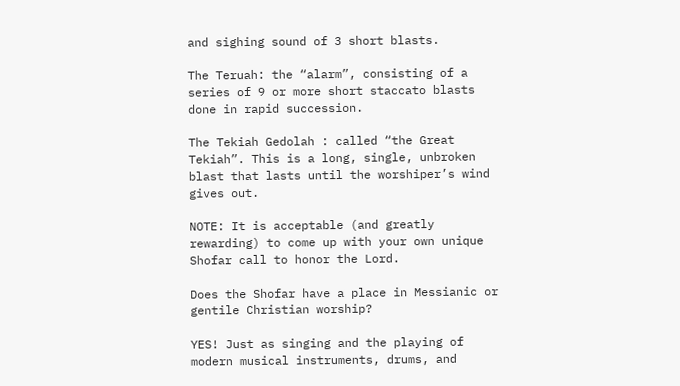and sighing sound of 3 short blasts.

The Teruah: the “alarm”, consisting of a series of 9 or more short staccato blasts done in rapid succession.

The Tekiah Gedolah : called “the Great Tekiah”. This is a long, single, unbroken blast that lasts until the worshiper’s wind gives out.

NOTE: It is acceptable (and greatly rewarding) to come up with your own unique Shofar call to honor the Lord.

Does the Shofar have a place in Messianic or gentile Christian worship?

YES! Just as singing and the playing of modern musical instruments, drums, and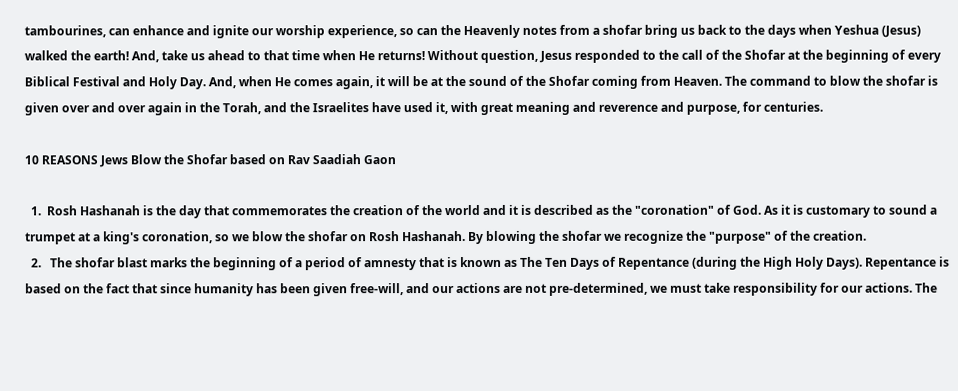tambourines, can enhance and ignite our worship experience, so can the Heavenly notes from a shofar bring us back to the days when Yeshua (Jesus) walked the earth! And, take us ahead to that time when He returns! Without question, Jesus responded to the call of the Shofar at the beginning of every Biblical Festival and Holy Day. And, when He comes again, it will be at the sound of the Shofar coming from Heaven. The command to blow the shofar is given over and over again in the Torah, and the Israelites have used it, with great meaning and reverence and purpose, for centuries.

10 REASONS Jews Blow the Shofar based on Rav Saadiah Gaon

  1.  Rosh Hashanah is the day that commemorates the creation of the world and it is described as the "coronation" of God. As it is customary to sound a trumpet at a king's coronation, so we blow the shofar on Rosh Hashanah. By blowing the shofar we recognize the "purpose" of the creation.
  2.   The shofar blast marks the beginning of a period of amnesty that is known as The Ten Days of Repentance (during the High Holy Days). Repentance is based on the fact that since humanity has been given free-will, and our actions are not pre-determined, we must take responsibility for our actions. The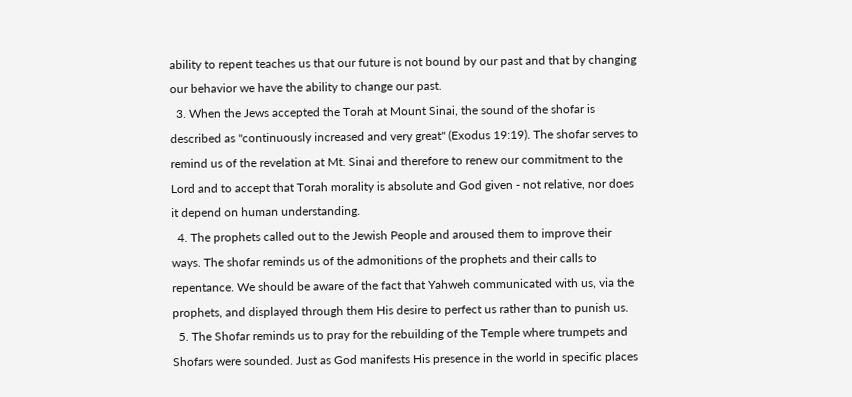ability to repent teaches us that our future is not bound by our past and that by changing our behavior we have the ability to change our past.
  3. When the Jews accepted the Torah at Mount Sinai, the sound of the shofar is described as "continuously increased and very great" (Exodus 19:19). The shofar serves to remind us of the revelation at Mt. Sinai and therefore to renew our commitment to the Lord and to accept that Torah morality is absolute and God given - not relative, nor does it depend on human understanding.
  4. The prophets called out to the Jewish People and aroused them to improve their ways. The shofar reminds us of the admonitions of the prophets and their calls to repentance. We should be aware of the fact that Yahweh communicated with us, via the prophets, and displayed through them His desire to perfect us rather than to punish us.
  5. The Shofar reminds us to pray for the rebuilding of the Temple where trumpets and Shofars were sounded. Just as God manifests His presence in the world in specific places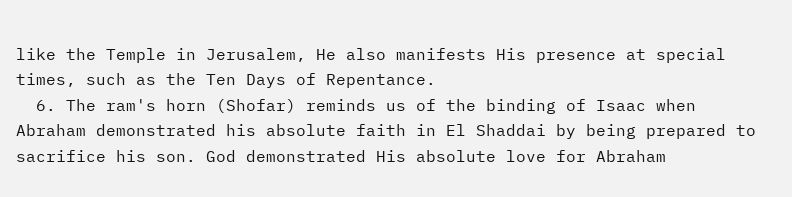like the Temple in Jerusalem, He also manifests His presence at special times, such as the Ten Days of Repentance.
  6. The ram's horn (Shofar) reminds us of the binding of Isaac when Abraham demonstrated his absolute faith in El Shaddai by being prepared to sacrifice his son. God demonstrated His absolute love for Abraham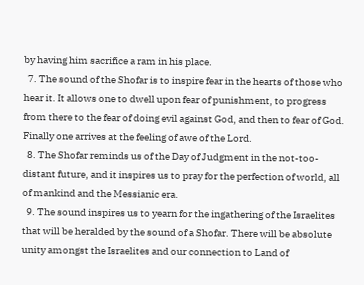by having him sacrifice a ram in his place.
  7. The sound of the Shofar is to inspire fear in the hearts of those who hear it. It allows one to dwell upon fear of punishment, to progress from there to the fear of doing evil against God, and then to fear of God. Finally one arrives at the feeling of awe of the Lord.
  8. The Shofar reminds us of the Day of Judgment in the not-too-distant future, and it inspires us to pray for the perfection of world, all of mankind and the Messianic era.
  9. The sound inspires us to yearn for the ingathering of the Israelites that will be heralded by the sound of a Shofar. There will be absolute unity amongst the Israelites and our connection to Land of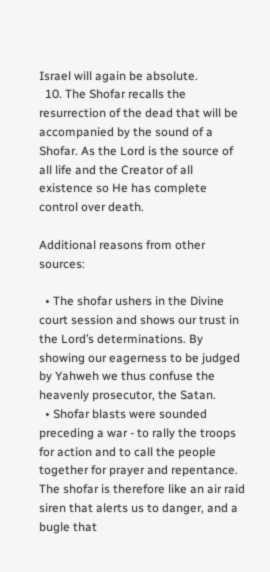Israel will again be absolute.
  10. The Shofar recalls the resurrection of the dead that will be accompanied by the sound of a Shofar. As the Lord is the source of all life and the Creator of all existence so He has complete control over death.

Additional reasons from other sources:

  • The shofar ushers in the Divine court session and shows our trust in the Lord’s determinations. By showing our eagerness to be judged by Yahweh we thus confuse the heavenly prosecutor, the Satan.
  • Shofar blasts were sounded preceding a war - to rally the troops for action and to call the people together for prayer and repentance. The shofar is therefore like an air raid siren that alerts us to danger, and a bugle that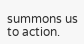summons us to action.